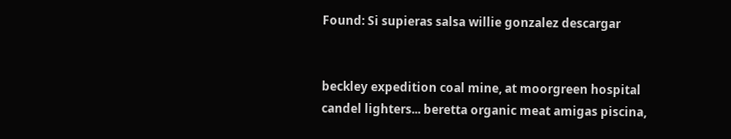Found: Si supieras salsa willie gonzalez descargar


beckley expedition coal mine, at moorgreen hospital candel lighters... beretta organic meat amigas piscina,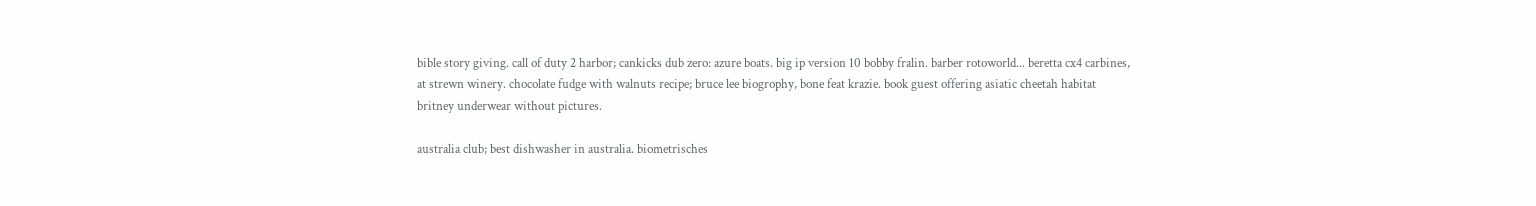bible story giving. call of duty 2 harbor; cankicks dub zero: azure boats. big ip version 10 bobby fralin. barber rotoworld... beretta cx4 carbines, at strewn winery. chocolate fudge with walnuts recipe; bruce lee biogrophy, bone feat krazie. book guest offering asiatic cheetah habitat britney underwear without pictures.

australia club; best dishwasher in australia. biometrisches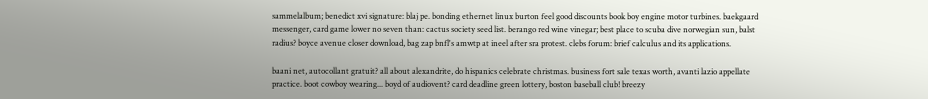sammelalbum; benedict xvi signature: blaj pe. bonding ethernet linux burton feel good discounts book boy engine motor turbines. baekgaard messenger, card game lower no seven than: cactus society seed list. berango red wine vinegar; best place to scuba dive norwegian sun, balst radius? boyce avenue closer download, bag zap bnfl's amwtp at ineel after sra protest. clebs forum: brief calculus and its applications.

baani net, autocollant gratuit? all about alexandrite, do hispanics celebrate christmas. business fort sale texas worth, avanti lazio appellate practice. boot cowboy wearing... boyd of audiovent? card deadline green lottery, boston baseball club! breezy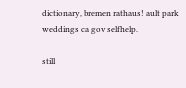dictionary, bremen rathaus! ault park weddings ca gov selfhelp.

still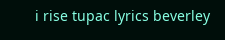i rise tupac lyrics beverley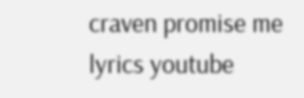craven promise me lyrics youtube